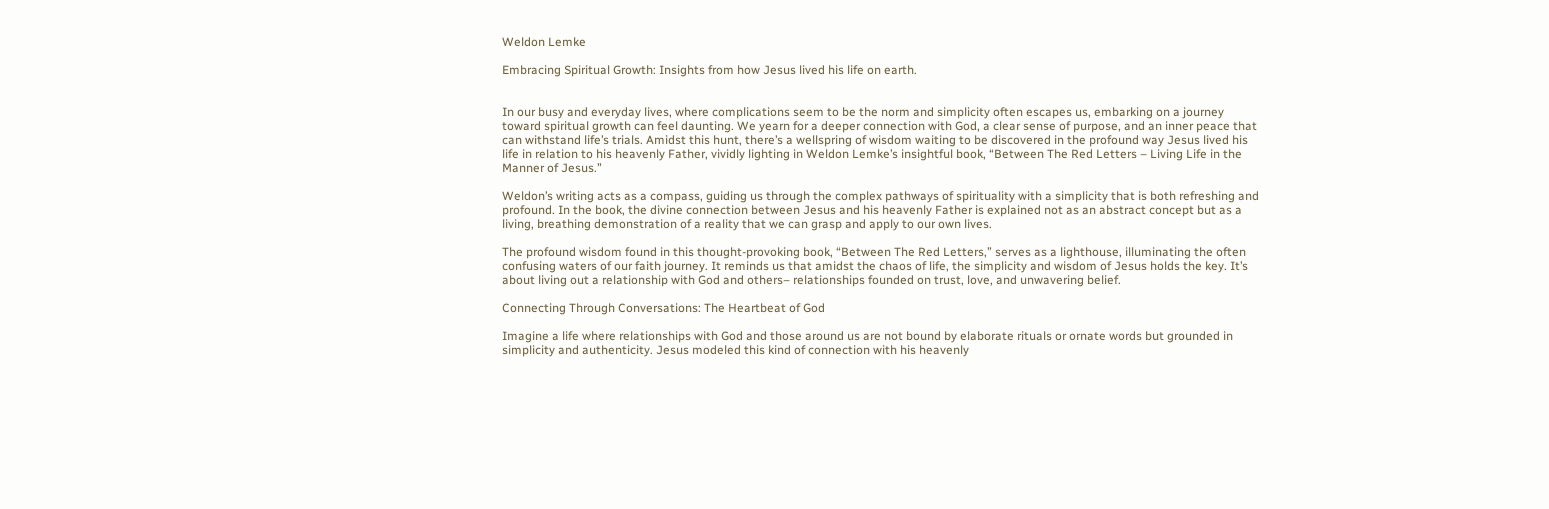Weldon Lemke

Embracing Spiritual Growth: Insights from how Jesus lived his life on earth.


In our busy and everyday lives, where complications seem to be the norm and simplicity often escapes us, embarking on a journey toward spiritual growth can feel daunting. We yearn for a deeper connection with God, a clear sense of purpose, and an inner peace that can withstand life’s trials. Amidst this hunt, there’s a wellspring of wisdom waiting to be discovered in the profound way Jesus lived his life in relation to his heavenly Father, vividly lighting in Weldon Lemke’s insightful book, “Between The Red Letters – Living Life in the Manner of Jesus.”

Weldon’s writing acts as a compass, guiding us through the complex pathways of spirituality with a simplicity that is both refreshing and profound. In the book, the divine connection between Jesus and his heavenly Father is explained not as an abstract concept but as a living, breathing demonstration of a reality that we can grasp and apply to our own lives.

The profound wisdom found in this thought-provoking book, “Between The Red Letters,” serves as a lighthouse, illuminating the often confusing waters of our faith journey. It reminds us that amidst the chaos of life, the simplicity and wisdom of Jesus holds the key. It’s about living out a relationship with God and others– relationships founded on trust, love, and unwavering belief.

Connecting Through Conversations: The Heartbeat of God

Imagine a life where relationships with God and those around us are not bound by elaborate rituals or ornate words but grounded in simplicity and authenticity. Jesus modeled this kind of connection with his heavenly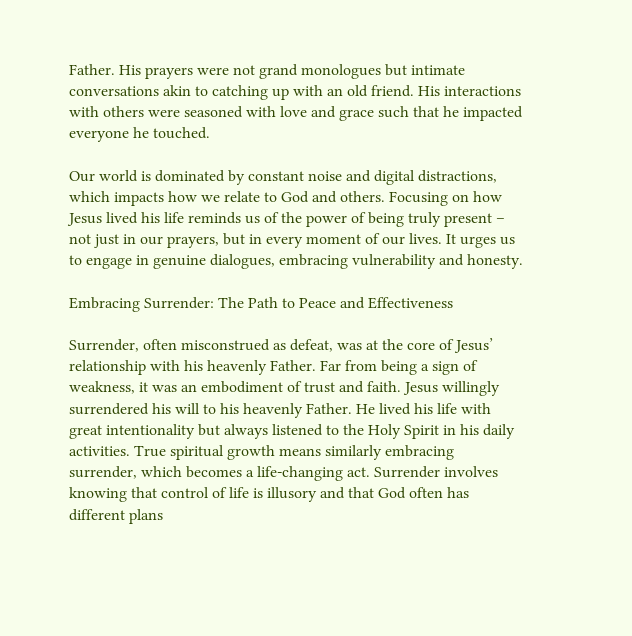Father. His prayers were not grand monologues but intimate conversations akin to catching up with an old friend. His interactions with others were seasoned with love and grace such that he impacted everyone he touched.

Our world is dominated by constant noise and digital distractions, which impacts how we relate to God and others. Focusing on how Jesus lived his life reminds us of the power of being truly present – not just in our prayers, but in every moment of our lives. It urges us to engage in genuine dialogues, embracing vulnerability and honesty.

Embracing Surrender: The Path to Peace and Effectiveness

Surrender, often misconstrued as defeat, was at the core of Jesus’ relationship with his heavenly Father. Far from being a sign of weakness, it was an embodiment of trust and faith. Jesus willingly surrendered his will to his heavenly Father. He lived his life with great intentionality but always listened to the Holy Spirit in his daily activities. True spiritual growth means similarly embracing surrender, which becomes a life-changing act. Surrender involves knowing that control of life is illusory and that God often has different plans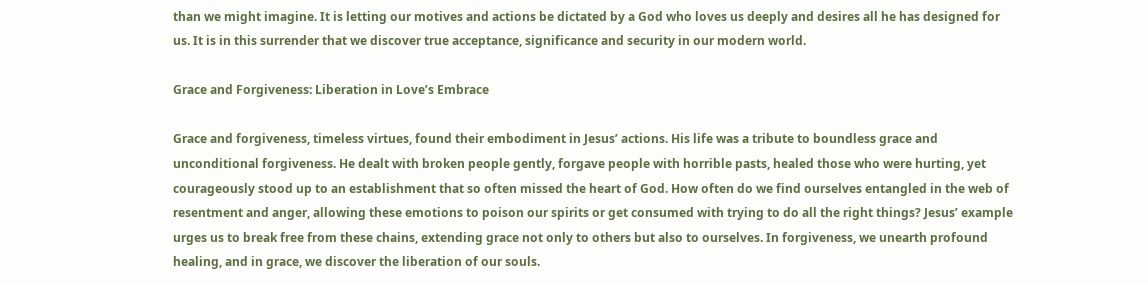than we might imagine. It is letting our motives and actions be dictated by a God who loves us deeply and desires all he has designed for us. It is in this surrender that we discover true acceptance, significance and security in our modern world.

Grace and Forgiveness: Liberation in Love’s Embrace

Grace and forgiveness, timeless virtues, found their embodiment in Jesus’ actions. His life was a tribute to boundless grace and unconditional forgiveness. He dealt with broken people gently, forgave people with horrible pasts, healed those who were hurting, yet courageously stood up to an establishment that so often missed the heart of God. How often do we find ourselves entangled in the web of resentment and anger, allowing these emotions to poison our spirits or get consumed with trying to do all the right things? Jesus’ example urges us to break free from these chains, extending grace not only to others but also to ourselves. In forgiveness, we unearth profound healing, and in grace, we discover the liberation of our souls.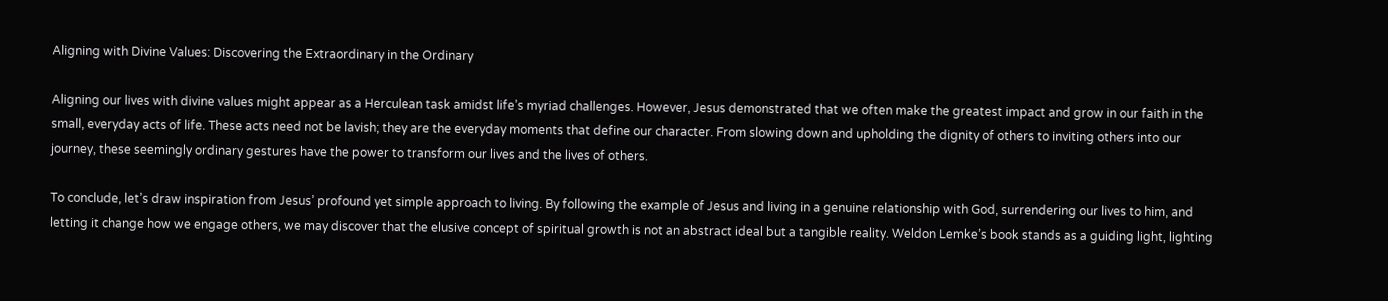Aligning with Divine Values: Discovering the Extraordinary in the Ordinary

Aligning our lives with divine values might appear as a Herculean task amidst life’s myriad challenges. However, Jesus demonstrated that we often make the greatest impact and grow in our faith in the small, everyday acts of life. These acts need not be lavish; they are the everyday moments that define our character. From slowing down and upholding the dignity of others to inviting others into our journey, these seemingly ordinary gestures have the power to transform our lives and the lives of others.

To conclude, let’s draw inspiration from Jesus’ profound yet simple approach to living. By following the example of Jesus and living in a genuine relationship with God, surrendering our lives to him, and letting it change how we engage others, we may discover that the elusive concept of spiritual growth is not an abstract ideal but a tangible reality. Weldon Lemke’s book stands as a guiding light, lighting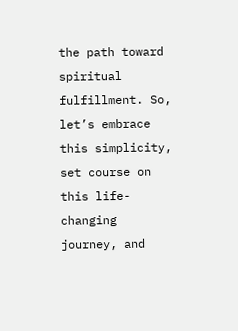the path toward spiritual fulfillment. So, let’s embrace this simplicity, set course on this life-changing journey, and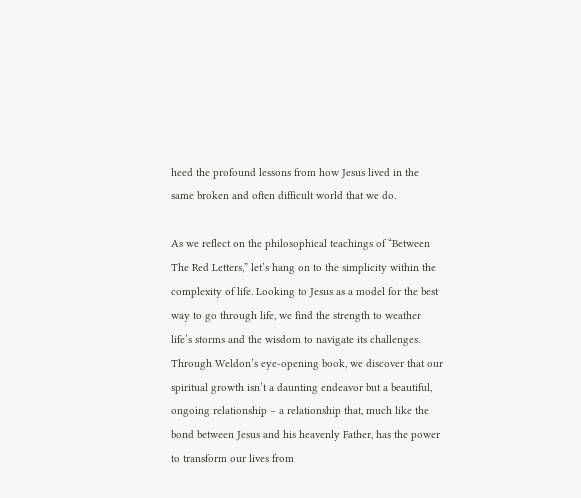heed the profound lessons from how Jesus lived in the same broken and often difficult world that we do.

As we reflect on the philosophical teachings of “Between The Red Letters,” let’s hang on to the simplicity within the complexity of life. Looking to Jesus as a model for the best way to go through life, we find the strength to weather life’s storms and the wisdom to navigate its challenges. Through Weldon’s eye-opening book, we discover that our spiritual growth isn’t a daunting endeavor but a beautiful, ongoing relationship – a relationship that, much like the bond between Jesus and his heavenly Father, has the power to transform our lives from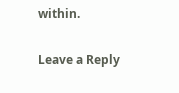within.

Leave a Reply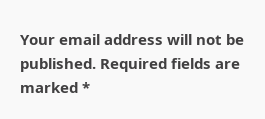Your email address will not be published. Required fields are marked *